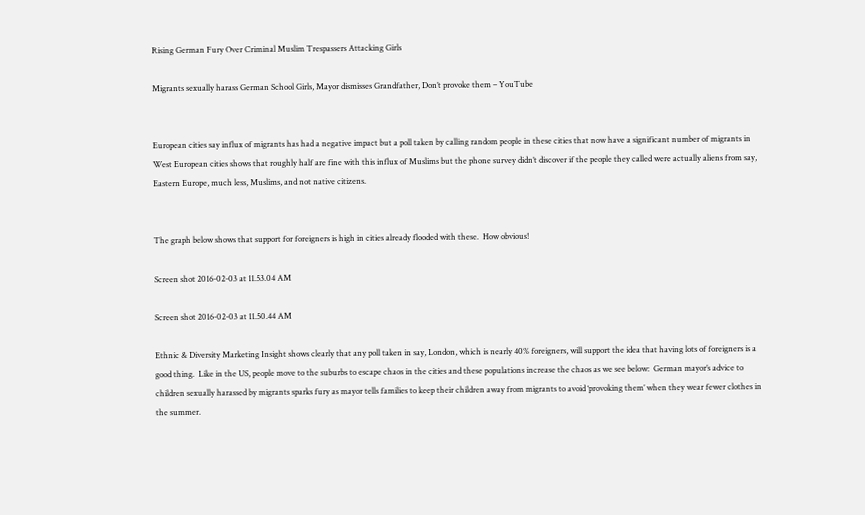Rising German Fury Over Criminal Muslim Trespassers Attacking Girls

Migrants sexually harass German School Girls, Mayor dismisses Grandfather, Don’t provoke them – YouTube


European cities say influx of migrants has had a negative impact but a poll taken by calling random people in these cities that now have a significant number of migrants in West European cities shows that roughly half are fine with this influx of Muslims but the phone survey didn’t discover if the people they called were actually aliens from say, Eastern Europe, much less, Muslims, and not native citizens.


The graph below shows that support for foreigners is high in cities already flooded with these.  How obvious!

Screen shot 2016-02-03 at 11.53.04 AM

Screen shot 2016-02-03 at 11.50.44 AM

Ethnic & Diversity Marketing Insight shows clearly that any poll taken in say, London, which is nearly 40% foreigners, will support the idea that having lots of foreigners is a good thing.  Like in the US, people move to the suburbs to escape chaos in the cities and these populations increase the chaos as we see below:  German mayor’s advice to children sexually harassed by migrants sparks fury as mayor tells families to keep their children away from migrants to avoid ‘provoking them’ when they wear fewer clothes in the summer.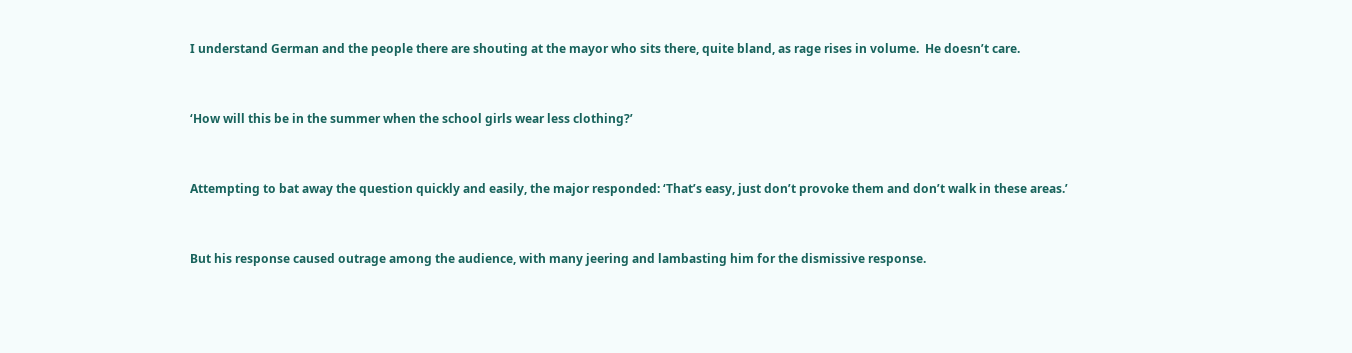I understand German and the people there are shouting at the mayor who sits there, quite bland, as rage rises in volume.  He doesn’t care.


‘How will this be in the summer when the school girls wear less clothing?’


Attempting to bat away the question quickly and easily, the major responded: ‘That’s easy, just don’t provoke them and don’t walk in these areas.’


But his response caused outrage among the audience, with many jeering and lambasting him for the dismissive response.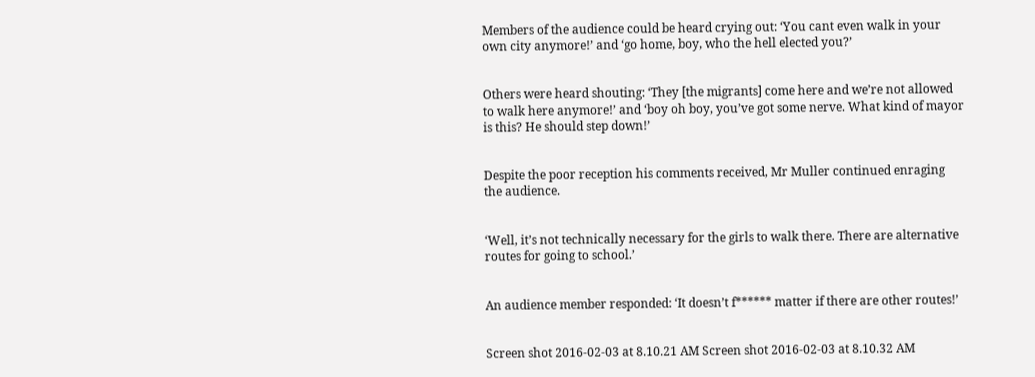Members of the audience could be heard crying out: ‘You cant even walk in your own city anymore!’ and ‘go home, boy, who the hell elected you?’


Others were heard shouting: ‘They [the migrants] come here and we’re not allowed to walk here anymore!’ and ‘boy oh boy, you’ve got some nerve. What kind of mayor is this? He should step down!’


Despite the poor reception his comments received, Mr Muller continued enraging the audience.


‘Well, it’s not technically necessary for the girls to walk there. There are alternative routes for going to school.’


An audience member responded: ‘It doesn’t f****** matter if there are other routes!’


Screen shot 2016-02-03 at 8.10.21 AM Screen shot 2016-02-03 at 8.10.32 AM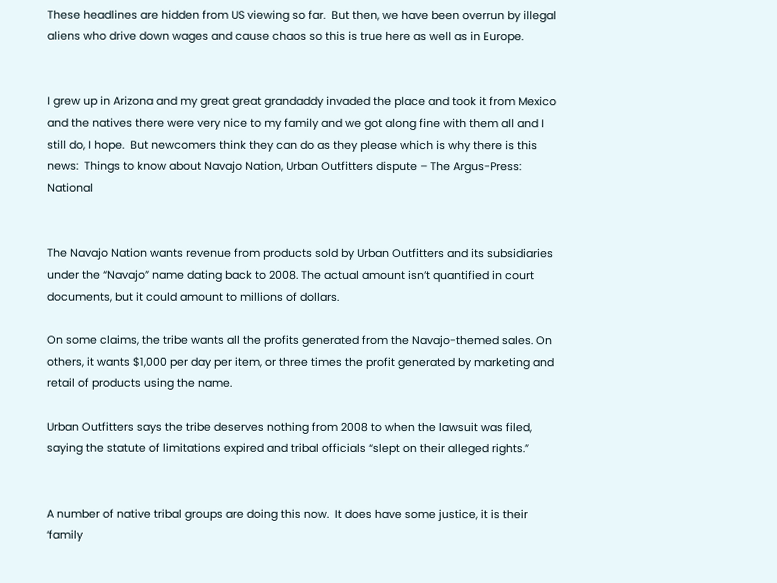These headlines are hidden from US viewing so far.  But then, we have been overrun by illegal aliens who drive down wages and cause chaos so this is true here as well as in Europe.


I grew up in Arizona and my great great grandaddy invaded the place and took it from Mexico and the natives there were very nice to my family and we got along fine with them all and I still do, I hope.  But newcomers think they can do as they please which is why there is this news:  Things to know about Navajo Nation, Urban Outfitters dispute – The Argus-Press: National


The Navajo Nation wants revenue from products sold by Urban Outfitters and its subsidiaries under the “Navajo” name dating back to 2008. The actual amount isn’t quantified in court documents, but it could amount to millions of dollars.

On some claims, the tribe wants all the profits generated from the Navajo-themed sales. On others, it wants $1,000 per day per item, or three times the profit generated by marketing and retail of products using the name.

Urban Outfitters says the tribe deserves nothing from 2008 to when the lawsuit was filed, saying the statute of limitations expired and tribal officials “slept on their alleged rights.”


A number of native tribal groups are doing this now.  It does have some justice, it is their ‘family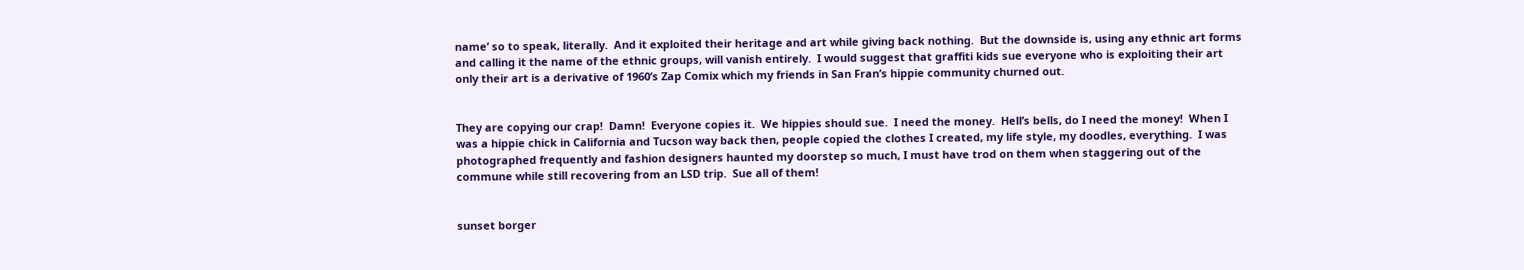name’ so to speak, literally.  And it exploited their heritage and art while giving back nothing.  But the downside is, using any ethnic art forms and calling it the name of the ethnic groups, will vanish entirely.  I would suggest that graffiti kids sue everyone who is exploiting their art only their art is a derivative of 1960’s Zap Comix which my friends in San Fran’s hippie community churned out.


They are copying our crap!  Damn!  Everyone copies it.  We hippies should sue.  I need the money.  Hell’s bells, do I need the money!  When I was a hippie chick in California and Tucson way back then, people copied the clothes I created, my life style, my doodles, everything.  I was photographed frequently and fashion designers haunted my doorstep so much, I must have trod on them when staggering out of the commune while still recovering from an LSD trip.  Sue all of them!


sunset borger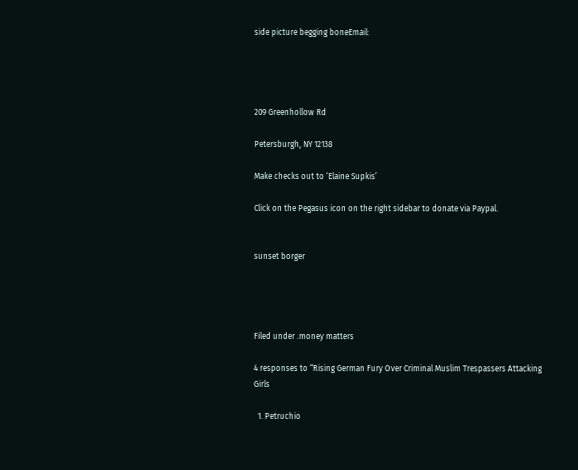side picture begging boneEmail:




209 Greenhollow Rd

Petersburgh, NY 12138

Make checks out to ‘Elaine Supkis’

Click on the Pegasus icon on the right sidebar to donate via Paypal.


sunset borger




Filed under .money matters

4 responses to “Rising German Fury Over Criminal Muslim Trespassers Attacking Girls

  1. Petruchio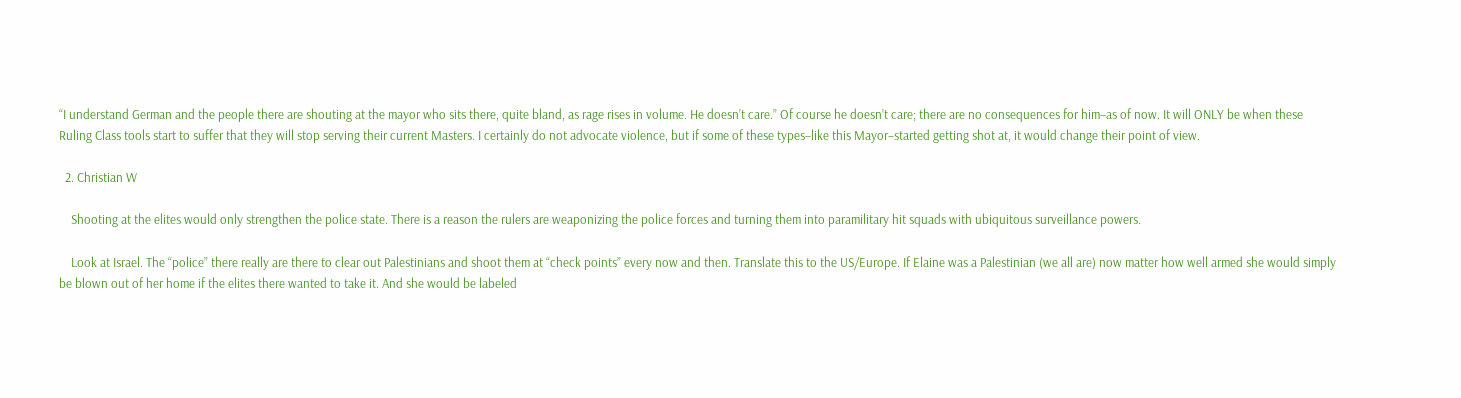“I understand German and the people there are shouting at the mayor who sits there, quite bland, as rage rises in volume. He doesn’t care.” Of course he doesn’t care; there are no consequences for him–as of now. It will ONLY be when these Ruling Class tools start to suffer that they will stop serving their current Masters. I certainly do not advocate violence, but if some of these types–like this Mayor–started getting shot at, it would change their point of view.

  2. Christian W

    Shooting at the elites would only strengthen the police state. There is a reason the rulers are weaponizing the police forces and turning them into paramilitary hit squads with ubiquitous surveillance powers.

    Look at Israel. The “police” there really are there to clear out Palestinians and shoot them at “check points” every now and then. Translate this to the US/Europe. If Elaine was a Palestinian (we all are) now matter how well armed she would simply be blown out of her home if the elites there wanted to take it. And she would be labeled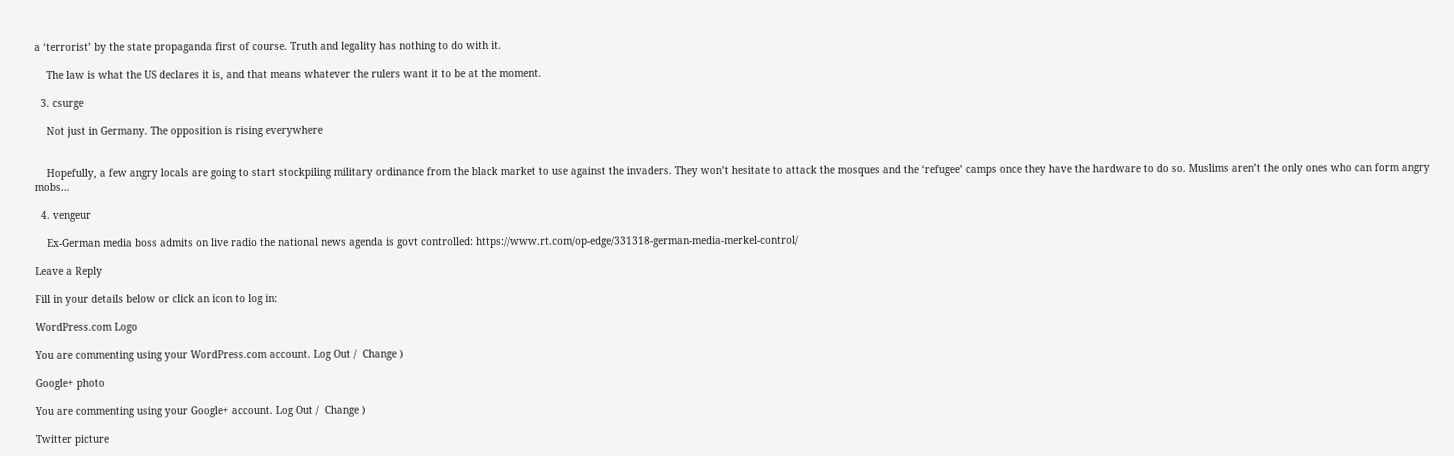a ‘terrorist’ by the state propaganda first of course. Truth and legality has nothing to do with it.

    The law is what the US declares it is, and that means whatever the rulers want it to be at the moment.

  3. csurge

    Not just in Germany. The opposition is rising everywhere


    Hopefully, a few angry locals are going to start stockpiling military ordinance from the black market to use against the invaders. They won’t hesitate to attack the mosques and the ‘refugee’ camps once they have the hardware to do so. Muslims aren’t the only ones who can form angry mobs…

  4. vengeur

    Ex-German media boss admits on live radio the national news agenda is govt controlled: https://www.rt.com/op-edge/331318-german-media-merkel-control/

Leave a Reply

Fill in your details below or click an icon to log in:

WordPress.com Logo

You are commenting using your WordPress.com account. Log Out /  Change )

Google+ photo

You are commenting using your Google+ account. Log Out /  Change )

Twitter picture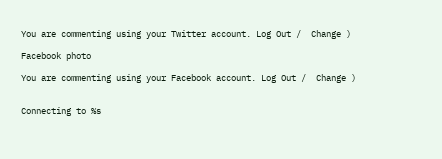You are commenting using your Twitter account. Log Out /  Change )

Facebook photo

You are commenting using your Facebook account. Log Out /  Change )


Connecting to %s